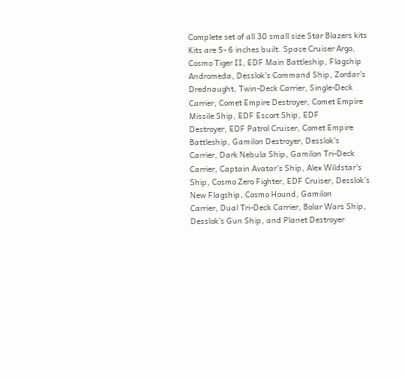Complete set of all 30 small size Star Blazers kits
Kits are 5- 6 inches built. Space Cruiser Argo, Cosmo Tiger II, EDF Main Battleship, Flagship
Andromeda, Desslok's Command Ship, Zordar's Drednaught, Twin-Deck Carrier, Single-Deck
Carrier, Comet Empire Destroyer, Comet Empire Missile Ship, EDF Escort Ship, EDF
Destroyer, EDF Patrol Cruiser, Comet Empire Battleship, Gamilon Destroyer, Desslok's
Carrier, Dark Nebula Ship, Gamilon Tri-Deck Carrier, Captain Avatar's Ship, Alex Wildstar's
Ship, Cosmo Zero Fighter, EDF Cruiser, Desslok's New Flagship, Cosmo Hound, Gamilon
Carrier, Dual Tri-Deck Carrier, Bolar Wars Ship, Desslok's Gun Ship, and Planet Destroyer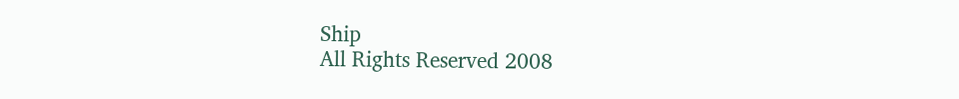Ship
All Rights Reserved 2008